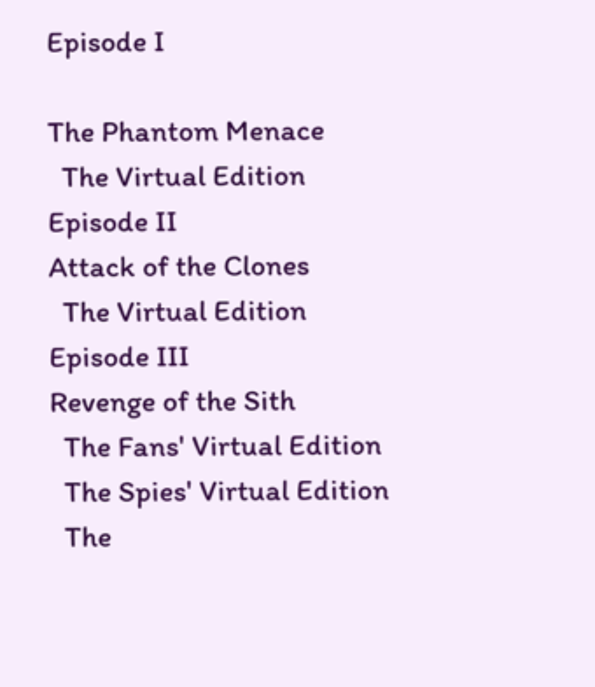Episode I

The Phantom Menace
  The Virtual Edition
Episode II
Attack of the Clones
  The Virtual Edition
Episode III
Revenge of the Sith
  The Fans' Virtual Edition
  The Spies' Virtual Edition
  The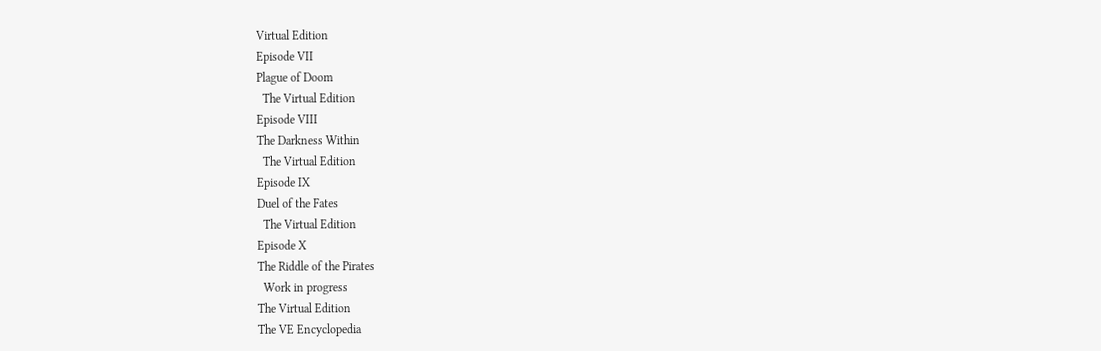Virtual Edition
Episode VII
Plague of Doom
  The Virtual Edition
Episode VIII
The Darkness Within
  The Virtual Edition
Episode IX
Duel of the Fates
  The Virtual Edition
Episode X
The Riddle of the Pirates
  Work in progress
The Virtual Edition
The VE Encyclopedia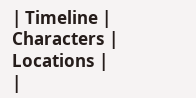| Timeline | Characters | Locations |
|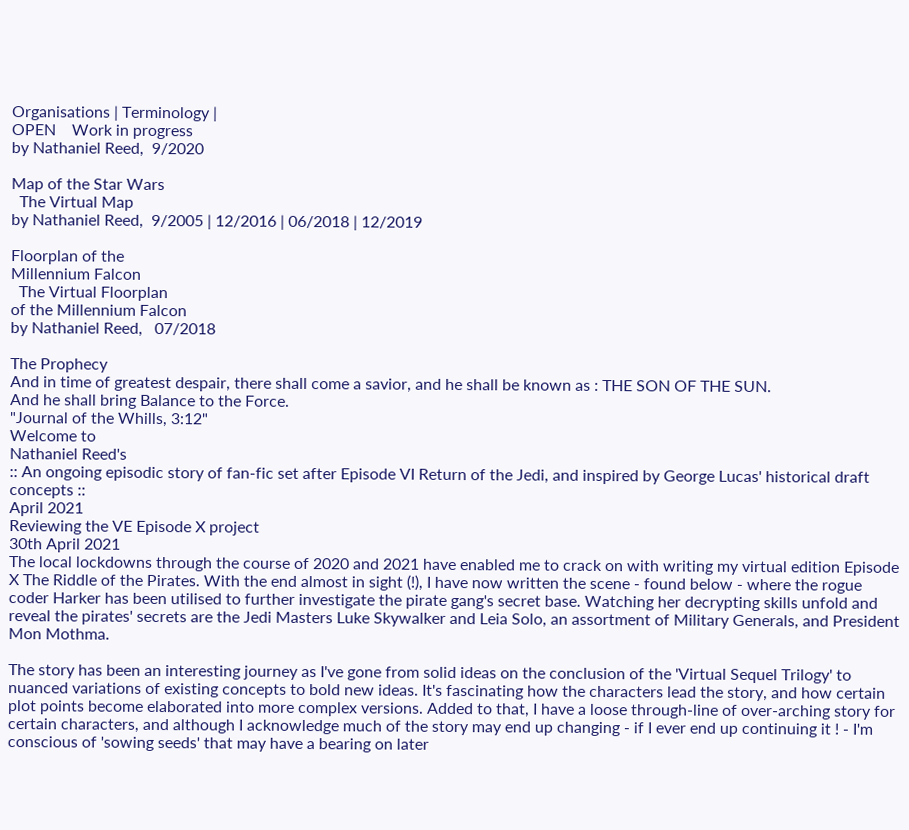Organisations | Terminology |
OPEN    Work in progress
by Nathaniel Reed,  9/2020

Map of the Star Wars
  The Virtual Map
by Nathaniel Reed,  9/2005 | 12/2016 | 06/2018 | 12/2019

Floorplan of the
Millennium Falcon
  The Virtual Floorplan
of the Millennium Falcon
by Nathaniel Reed,   07/2018

The Prophecy
And in time of greatest despair, there shall come a savior, and he shall be known as : THE SON OF THE SUN.
And he shall bring Balance to the Force.
"Journal of the Whills, 3:12"
Welcome to
Nathaniel Reed's
:: An ongoing episodic story of fan-fic set after Episode VI Return of the Jedi, and inspired by George Lucas' historical draft concepts ::
April 2021
Reviewing the VE Episode X project
30th April 2021
The local lockdowns through the course of 2020 and 2021 have enabled me to crack on with writing my virtual edition Episode X The Riddle of the Pirates. With the end almost in sight (!), I have now written the scene - found below - where the rogue coder Harker has been utilised to further investigate the pirate gang's secret base. Watching her decrypting skills unfold and reveal the pirates' secrets are the Jedi Masters Luke Skywalker and Leia Solo, an assortment of Military Generals, and President Mon Mothma.

The story has been an interesting journey as I've gone from solid ideas on the conclusion of the 'Virtual Sequel Trilogy' to nuanced variations of existing concepts to bold new ideas. It's fascinating how the characters lead the story, and how certain plot points become elaborated into more complex versions. Added to that, I have a loose through-line of over-arching story for certain characters, and although I acknowledge much of the story may end up changing - if I ever end up continuing it ! - I'm conscious of 'sowing seeds' that may have a bearing on later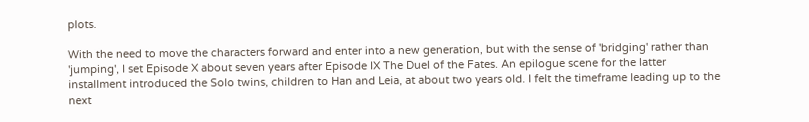plots.

With the need to move the characters forward and enter into a new generation, but with the sense of 'bridging' rather than 'jumping', I set Episode X about seven years after Episode IX The Duel of the Fates. An epilogue scene for the latter installment introduced the Solo twins, children to Han and Leia, at about two years old. I felt the timeframe leading up to the next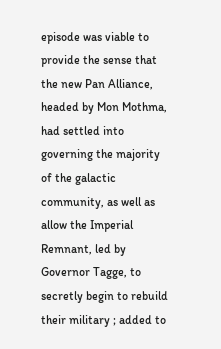episode was viable to provide the sense that the new Pan Alliance, headed by Mon Mothma, had settled into governing the majority of the galactic community, as well as allow the Imperial Remnant, led by Governor Tagge, to secretly begin to rebuild their military ; added to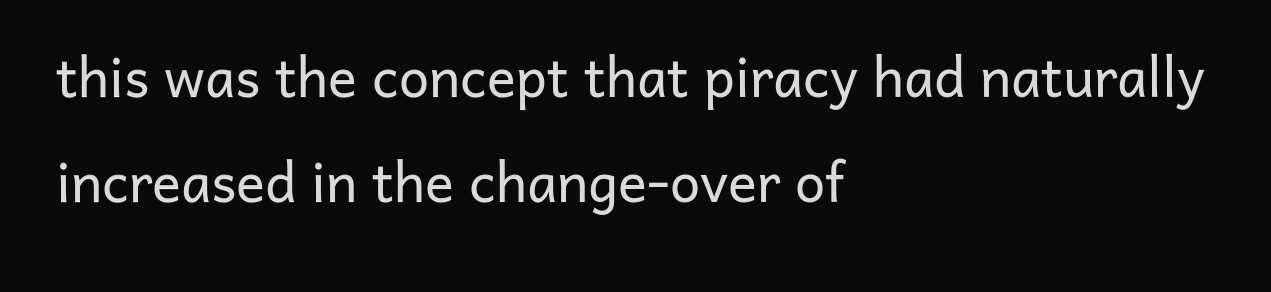this was the concept that piracy had naturally increased in the change-over of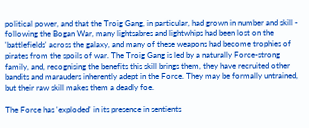political power, and that the Troig Gang, in particular, had grown in number and skill - following the Bogan War, many lightsabres and lightwhips had been lost on the 'battlefields' across the galaxy, and many of these weapons had become trophies of pirates from the spoils of war. The Troig Gang is led by a naturally Force-strong family, and, recognising the benefits this skill brings them, they have recruited other bandits and marauders inherently adept in the Force. They may be formally untrained, but their raw skill makes them a deadly foe.

The Force has 'exploded' in its presence in sentients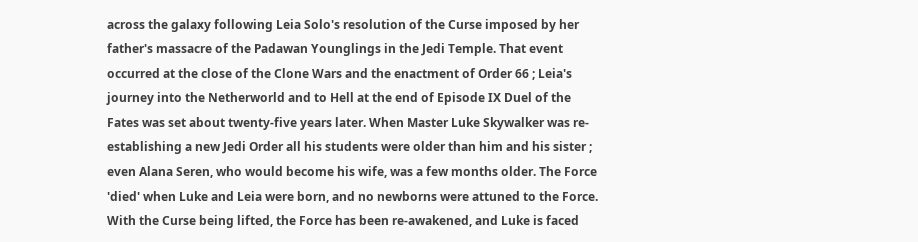across the galaxy following Leia Solo's resolution of the Curse imposed by her father's massacre of the Padawan Younglings in the Jedi Temple. That event occurred at the close of the Clone Wars and the enactment of Order 66 ; Leia's journey into the Netherworld and to Hell at the end of Episode IX Duel of the Fates was set about twenty-five years later. When Master Luke Skywalker was re-establishing a new Jedi Order all his students were older than him and his sister ; even Alana Seren, who would become his wife, was a few months older. The Force 'died' when Luke and Leia were born, and no newborns were attuned to the Force. With the Curse being lifted, the Force has been re-awakened, and Luke is faced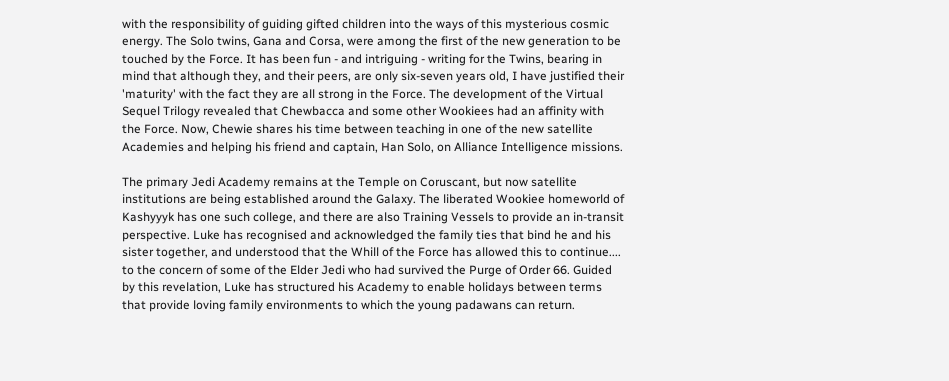with the responsibility of guiding gifted children into the ways of this mysterious cosmic energy. The Solo twins, Gana and Corsa, were among the first of the new generation to be touched by the Force. It has been fun - and intriguing - writing for the Twins, bearing in mind that although they, and their peers, are only six-seven years old, I have justified their 'maturity' with the fact they are all strong in the Force. The development of the Virtual Sequel Trilogy revealed that Chewbacca and some other Wookiees had an affinity with the Force. Now, Chewie shares his time between teaching in one of the new satellite Academies and helping his friend and captain, Han Solo, on Alliance Intelligence missions.

The primary Jedi Academy remains at the Temple on Coruscant, but now satellite institutions are being established around the Galaxy. The liberated Wookiee homeworld of Kashyyyk has one such college, and there are also Training Vessels to provide an in-transit perspective. Luke has recognised and acknowledged the family ties that bind he and his sister together, and understood that the Whill of the Force has allowed this to continue.... to the concern of some of the Elder Jedi who had survived the Purge of Order 66. Guided by this revelation, Luke has structured his Academy to enable holidays between terms that provide loving family environments to which the young padawans can return.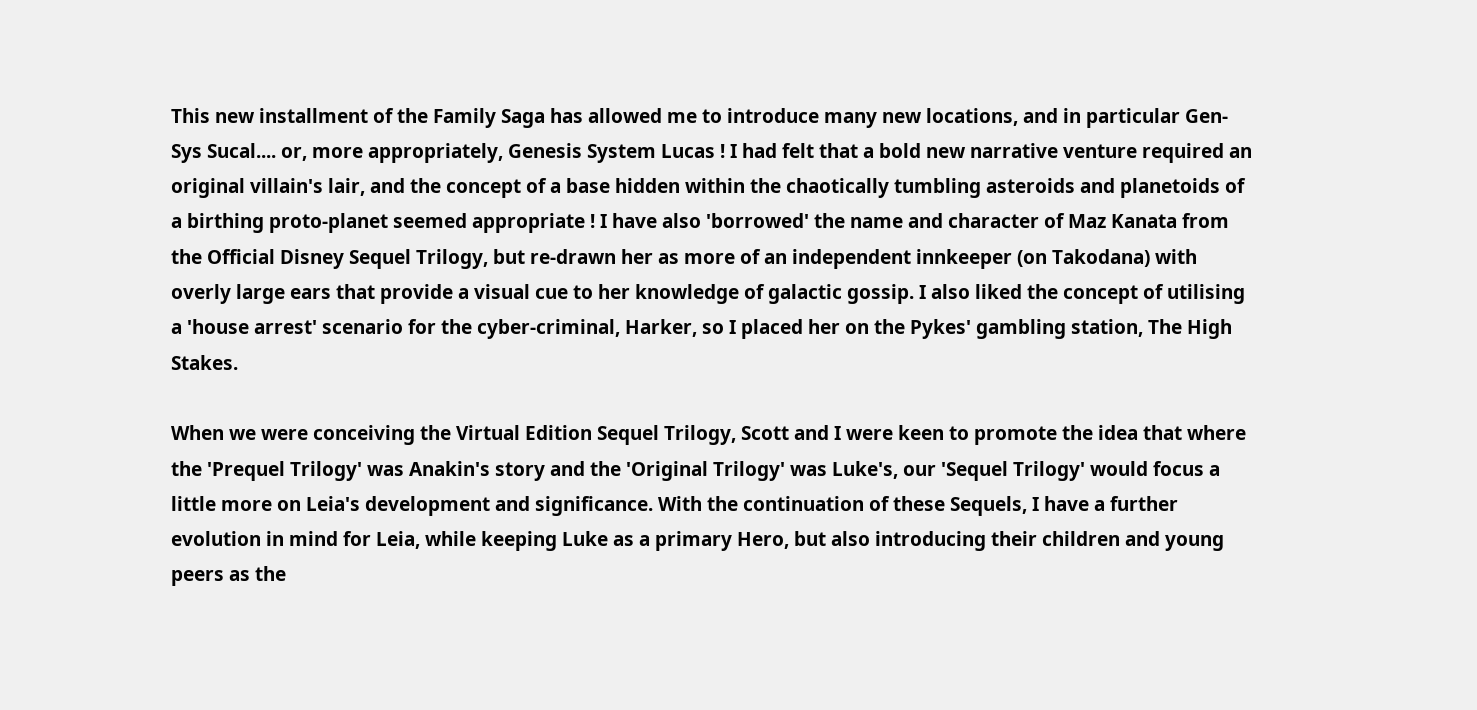This new installment of the Family Saga has allowed me to introduce many new locations, and in particular Gen-Sys Sucal.... or, more appropriately, Genesis System Lucas ! I had felt that a bold new narrative venture required an original villain's lair, and the concept of a base hidden within the chaotically tumbling asteroids and planetoids of a birthing proto-planet seemed appropriate ! I have also 'borrowed' the name and character of Maz Kanata from the Official Disney Sequel Trilogy, but re-drawn her as more of an independent innkeeper (on Takodana) with overly large ears that provide a visual cue to her knowledge of galactic gossip. I also liked the concept of utilising a 'house arrest' scenario for the cyber-criminal, Harker, so I placed her on the Pykes' gambling station, The High Stakes.

When we were conceiving the Virtual Edition Sequel Trilogy, Scott and I were keen to promote the idea that where the 'Prequel Trilogy' was Anakin's story and the 'Original Trilogy' was Luke's, our 'Sequel Trilogy' would focus a little more on Leia's development and significance. With the continuation of these Sequels, I have a further evolution in mind for Leia, while keeping Luke as a primary Hero, but also introducing their children and young peers as the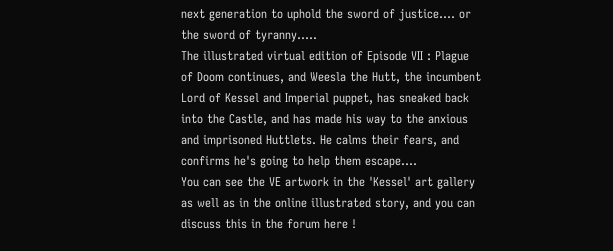next generation to uphold the sword of justice.... or the sword of tyranny.....
The illustrated virtual edition of Episode VII : Plague of Doom continues, and Weesla the Hutt, the incumbent Lord of Kessel and Imperial puppet, has sneaked back into the Castle, and has made his way to the anxious and imprisoned Huttlets. He calms their fears, and confirms he's going to help them escape....
You can see the VE artwork in the 'Kessel' art gallery as well as in the online illustrated story, and you can discuss this in the forum here !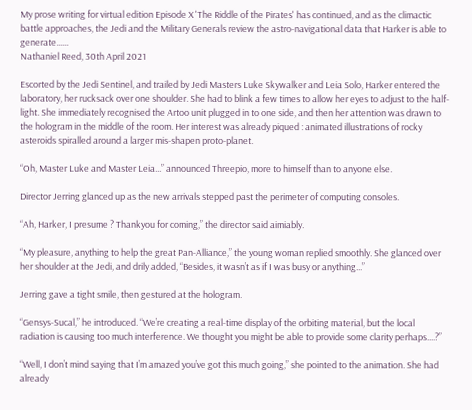My prose writing for virtual edition Episode X 'The Riddle of the Pirates' has continued, and as the climactic battle approaches, the Jedi and the Military Generals review the astro-navigational data that Harker is able to generate......
Nathaniel Reed, 30th April 2021

Escorted by the Jedi Sentinel, and trailed by Jedi Masters Luke Skywalker and Leia Solo, Harker entered the laboratory, her rucksack over one shoulder. She had to blink a few times to allow her eyes to adjust to the half-light. She immediately recognised the Artoo unit plugged in to one side, and then her attention was drawn to the hologram in the middle of the room. Her interest was already piqued : animated illustrations of rocky asteroids spiralled around a larger mis-shapen proto-planet.

“Oh, Master Luke and Master Leia...” announced Threepio, more to himself than to anyone else.

Director Jerring glanced up as the new arrivals stepped past the perimeter of computing consoles.

“Ah, Harker, I presume ? Thankyou for coming,” the director said aimiably.

“My pleasure, anything to help the great Pan-Alliance,” the young woman replied smoothly. She glanced over her shoulder at the Jedi, and drily added, “Besides, it wasn’t as if I was busy or anything...”

Jerring gave a tight smile, then gestured at the hologram.

“Gensys-Sucal,” he introduced. “We’re creating a real-time display of the orbiting material, but the local radiation is causing too much interference. We thought you might be able to provide some clarity perhaps....?”

“Well, I don’t mind saying that I’m amazed you’ve got this much going,” she pointed to the animation. She had already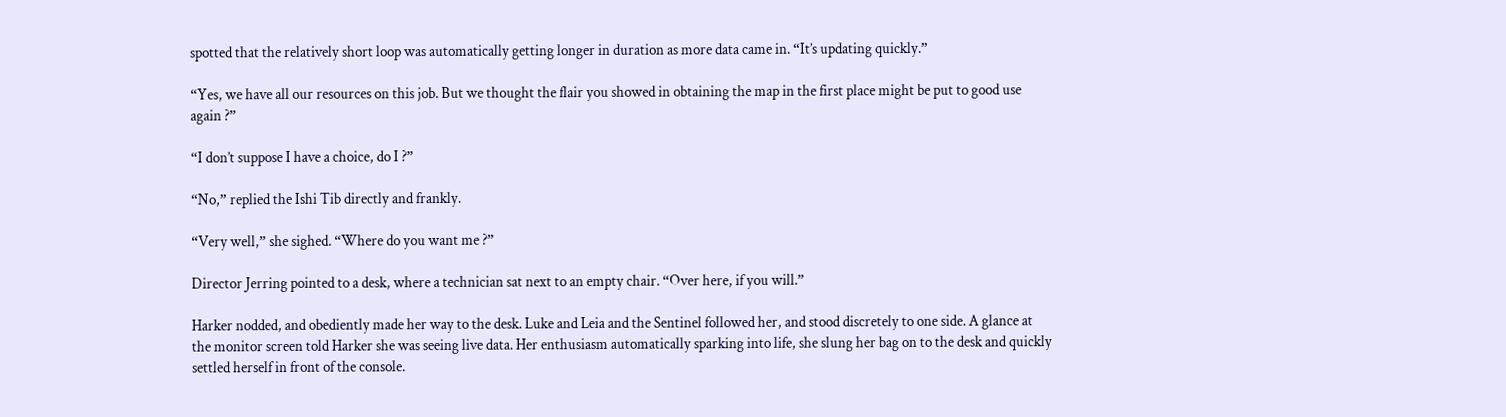spotted that the relatively short loop was automatically getting longer in duration as more data came in. “It’s updating quickly.”

“Yes, we have all our resources on this job. But we thought the flair you showed in obtaining the map in the first place might be put to good use again ?”

“I don’t suppose I have a choice, do I ?”

“No,” replied the Ishi Tib directly and frankly.

“Very well,” she sighed. “Where do you want me ?”

Director Jerring pointed to a desk, where a technician sat next to an empty chair. “Over here, if you will.”

Harker nodded, and obediently made her way to the desk. Luke and Leia and the Sentinel followed her, and stood discretely to one side. A glance at the monitor screen told Harker she was seeing live data. Her enthusiasm automatically sparking into life, she slung her bag on to the desk and quickly settled herself in front of the console.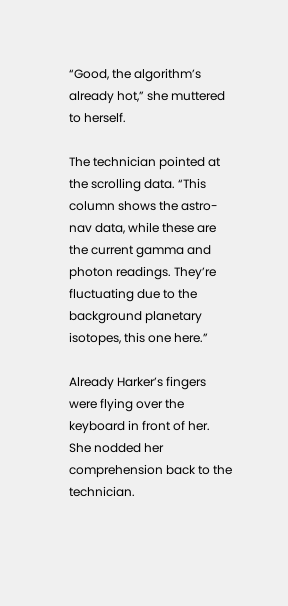“Good, the algorithm’s already hot,” she muttered to herself.

The technician pointed at the scrolling data. “This column shows the astro-nav data, while these are the current gamma and photon readings. They’re fluctuating due to the background planetary isotopes, this one here.”

Already Harker’s fingers were flying over the keyboard in front of her. She nodded her comprehension back to the technician.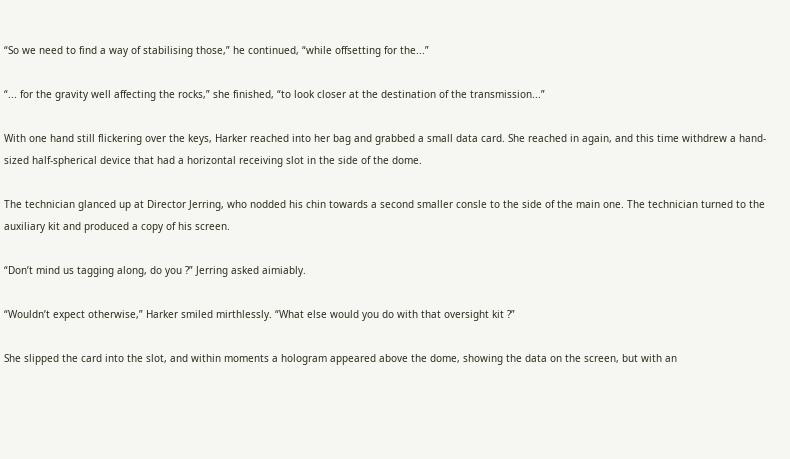“So we need to find a way of stabilising those,” he continued, “while offsetting for the...”

“... for the gravity well affecting the rocks,” she finished, “to look closer at the destination of the transmission...”

With one hand still flickering over the keys, Harker reached into her bag and grabbed a small data card. She reached in again, and this time withdrew a hand-sized half-spherical device that had a horizontal receiving slot in the side of the dome.

The technician glanced up at Director Jerring, who nodded his chin towards a second smaller consle to the side of the main one. The technician turned to the auxiliary kit and produced a copy of his screen.

“Don’t mind us tagging along, do you ?” Jerring asked aimiably.

“Wouldn’t expect otherwise,” Harker smiled mirthlessly. “What else would you do with that oversight kit ?”

She slipped the card into the slot, and within moments a hologram appeared above the dome, showing the data on the screen, but with an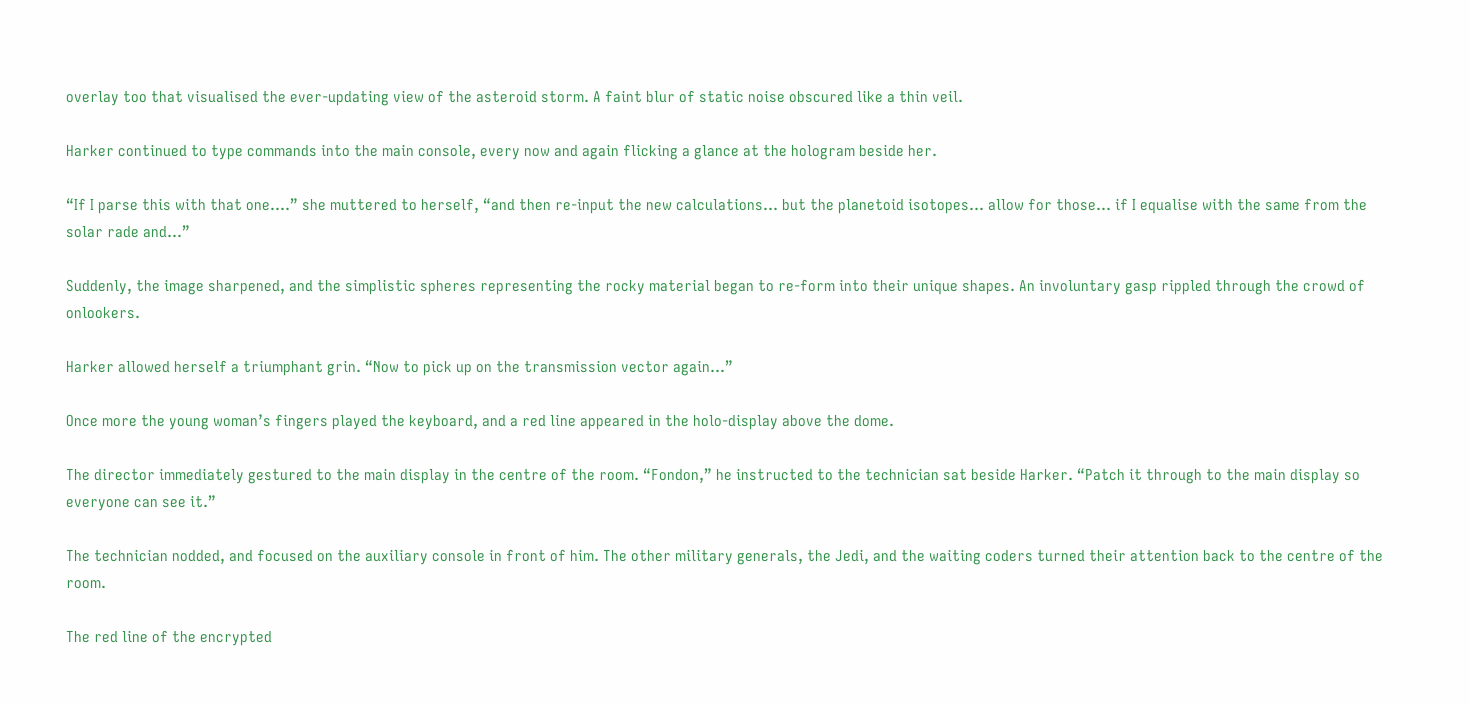overlay too that visualised the ever-updating view of the asteroid storm. A faint blur of static noise obscured like a thin veil.

Harker continued to type commands into the main console, every now and again flicking a glance at the hologram beside her.

“If I parse this with that one....” she muttered to herself, “and then re-input the new calculations... but the planetoid isotopes... allow for those... if I equalise with the same from the solar rade and...”

Suddenly, the image sharpened, and the simplistic spheres representing the rocky material began to re-form into their unique shapes. An involuntary gasp rippled through the crowd of onlookers.

Harker allowed herself a triumphant grin. “Now to pick up on the transmission vector again...”

Once more the young woman’s fingers played the keyboard, and a red line appeared in the holo-display above the dome.

The director immediately gestured to the main display in the centre of the room. “Fondon,” he instructed to the technician sat beside Harker. “Patch it through to the main display so everyone can see it.”

The technician nodded, and focused on the auxiliary console in front of him. The other military generals, the Jedi, and the waiting coders turned their attention back to the centre of the room.

The red line of the encrypted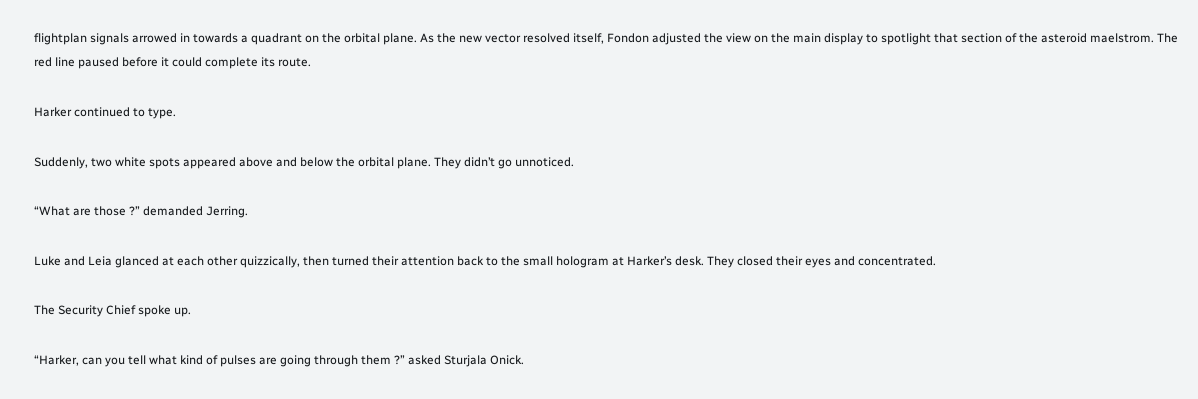flightplan signals arrowed in towards a quadrant on the orbital plane. As the new vector resolved itself, Fondon adjusted the view on the main display to spotlight that section of the asteroid maelstrom. The red line paused before it could complete its route.

Harker continued to type.

Suddenly, two white spots appeared above and below the orbital plane. They didn’t go unnoticed.

“What are those ?” demanded Jerring.

Luke and Leia glanced at each other quizzically, then turned their attention back to the small hologram at Harker’s desk. They closed their eyes and concentrated.

The Security Chief spoke up.

“Harker, can you tell what kind of pulses are going through them ?” asked Sturjala Onick.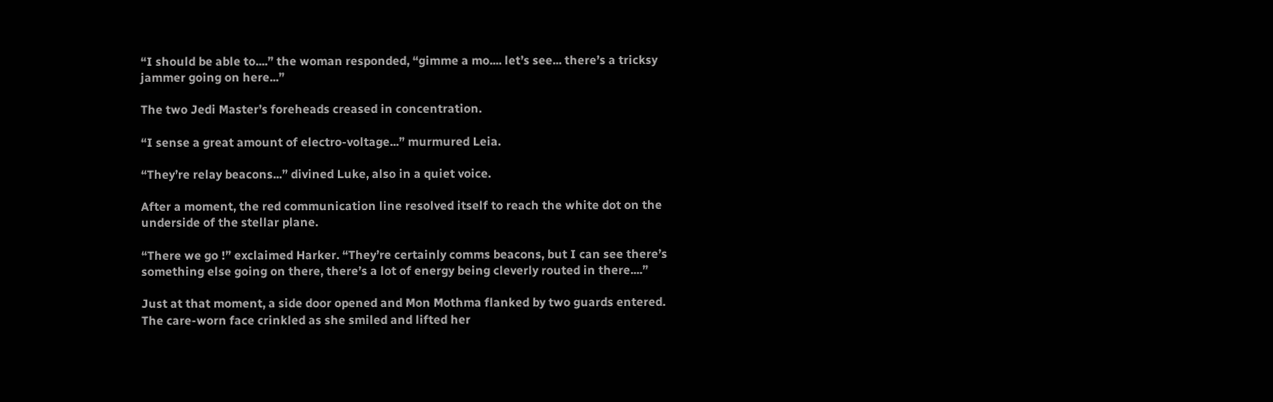“I should be able to....” the woman responded, “gimme a mo.... let’s see... there’s a tricksy jammer going on here...”

The two Jedi Master’s foreheads creased in concentration.

“I sense a great amount of electro-voltage...” murmured Leia.

“They’re relay beacons...” divined Luke, also in a quiet voice.

After a moment, the red communication line resolved itself to reach the white dot on the underside of the stellar plane.

“There we go !” exclaimed Harker. “They’re certainly comms beacons, but I can see there’s something else going on there, there’s a lot of energy being cleverly routed in there....”

Just at that moment, a side door opened and Mon Mothma flanked by two guards entered. The care-worn face crinkled as she smiled and lifted her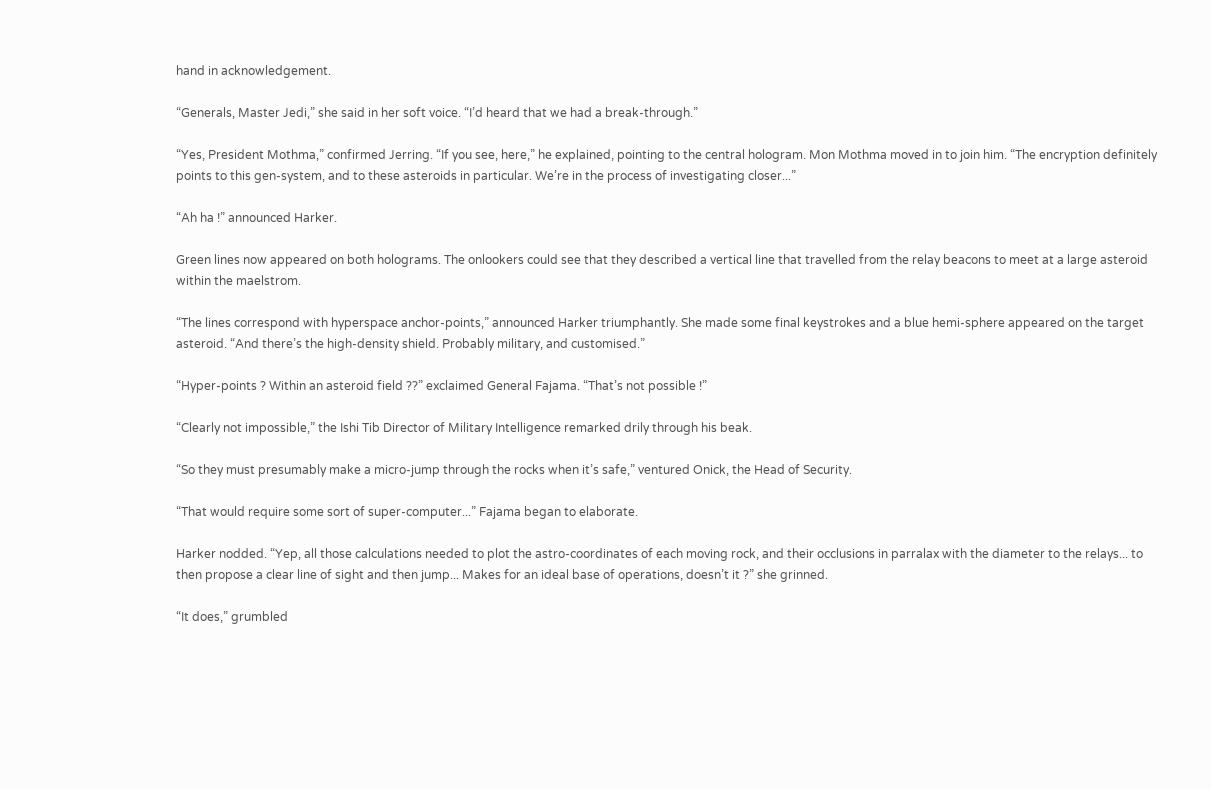hand in acknowledgement.

“Generals, Master Jedi,” she said in her soft voice. “I’d heard that we had a break-through.”

“Yes, President Mothma,” confirmed Jerring. “If you see, here,” he explained, pointing to the central hologram. Mon Mothma moved in to join him. “The encryption definitely points to this gen-system, and to these asteroids in particular. We’re in the process of investigating closer...”

“Ah ha !” announced Harker.

Green lines now appeared on both holograms. The onlookers could see that they described a vertical line that travelled from the relay beacons to meet at a large asteroid within the maelstrom.

“The lines correspond with hyperspace anchor-points,” announced Harker triumphantly. She made some final keystrokes and a blue hemi-sphere appeared on the target asteroid. “And there’s the high-density shield. Probably military, and customised.”

“Hyper-points ? Within an asteroid field ??” exclaimed General Fajama. “That’s not possible !”

“Clearly not impossible,” the Ishi Tib Director of Military Intelligence remarked drily through his beak.

“So they must presumably make a micro-jump through the rocks when it’s safe,” ventured Onick, the Head of Security.

“That would require some sort of super-computer...” Fajama began to elaborate.

Harker nodded. “Yep, all those calculations needed to plot the astro-coordinates of each moving rock, and their occlusions in parralax with the diameter to the relays... to then propose a clear line of sight and then jump... Makes for an ideal base of operations, doesn’t it ?” she grinned.

“It does,” grumbled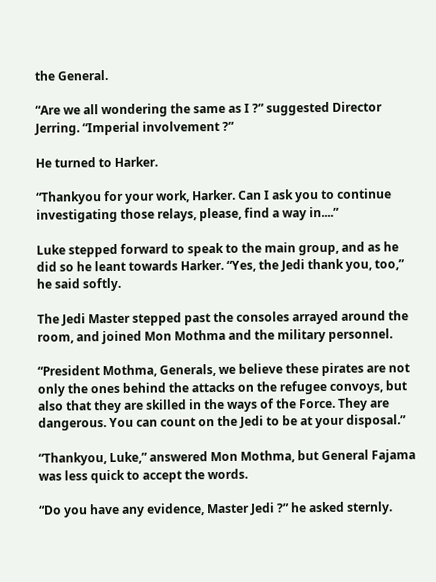the General.

“Are we all wondering the same as I ?” suggested Director Jerring. “Imperial involvement ?”

He turned to Harker.

“Thankyou for your work, Harker. Can I ask you to continue investigating those relays, please, find a way in....”

Luke stepped forward to speak to the main group, and as he did so he leant towards Harker. “Yes, the Jedi thank you, too,” he said softly.

The Jedi Master stepped past the consoles arrayed around the room, and joined Mon Mothma and the military personnel.

“President Mothma, Generals, we believe these pirates are not only the ones behind the attacks on the refugee convoys, but also that they are skilled in the ways of the Force. They are dangerous. You can count on the Jedi to be at your disposal.”

“Thankyou, Luke,” answered Mon Mothma, but General Fajama was less quick to accept the words.

“Do you have any evidence, Master Jedi ?” he asked sternly.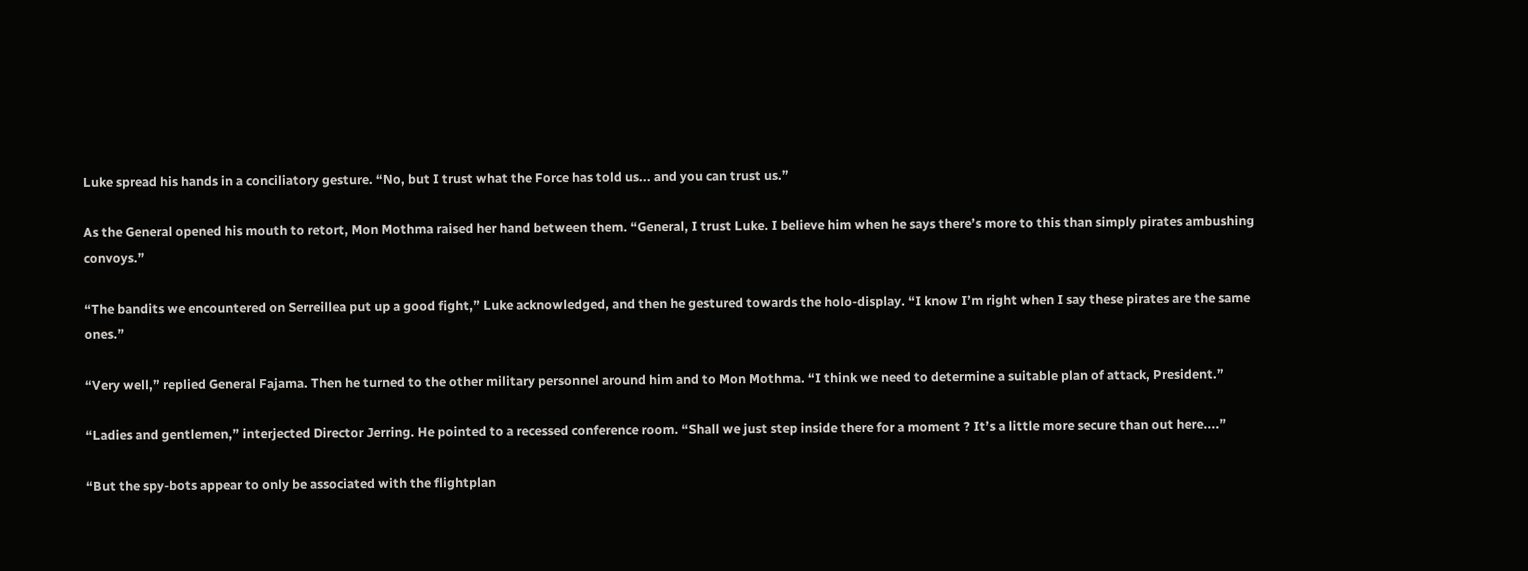Luke spread his hands in a conciliatory gesture. “No, but I trust what the Force has told us... and you can trust us.”

As the General opened his mouth to retort, Mon Mothma raised her hand between them. “General, I trust Luke. I believe him when he says there’s more to this than simply pirates ambushing convoys.”

“The bandits we encountered on Serreillea put up a good fight,” Luke acknowledged, and then he gestured towards the holo-display. “I know I’m right when I say these pirates are the same ones.”

“Very well,” replied General Fajama. Then he turned to the other military personnel around him and to Mon Mothma. “I think we need to determine a suitable plan of attack, President.”

“Ladies and gentlemen,” interjected Director Jerring. He pointed to a recessed conference room. “Shall we just step inside there for a moment ? It’s a little more secure than out here....”

“But the spy-bots appear to only be associated with the flightplan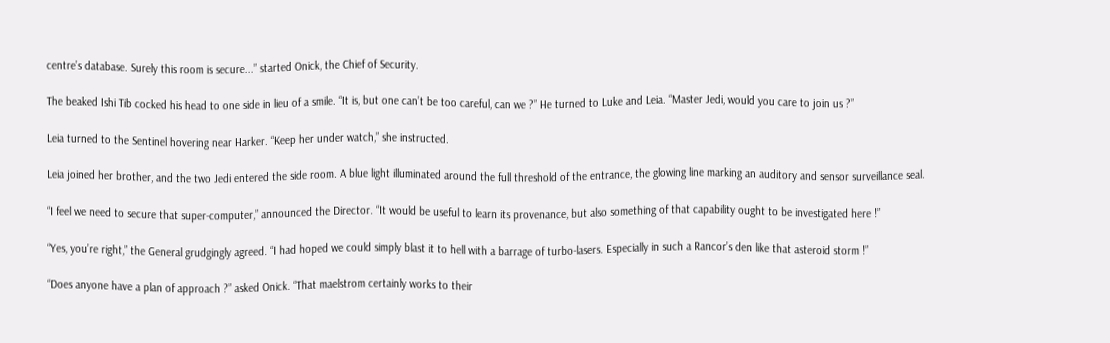centre’s database. Surely this room is secure...” started Onick, the Chief of Security.

The beaked Ishi Tib cocked his head to one side in lieu of a smile. “It is, but one can’t be too careful, can we ?” He turned to Luke and Leia. “Master Jedi, would you care to join us ?”

Leia turned to the Sentinel hovering near Harker. “Keep her under watch,” she instructed.

Leia joined her brother, and the two Jedi entered the side room. A blue light illuminated around the full threshold of the entrance, the glowing line marking an auditory and sensor surveillance seal.

“I feel we need to secure that super-computer,” announced the Director. “It would be useful to learn its provenance, but also something of that capability ought to be investigated here !”

“Yes, you’re right,” the General grudgingly agreed. “I had hoped we could simply blast it to hell with a barrage of turbo-lasers. Especially in such a Rancor’s den like that asteroid storm !”

“Does anyone have a plan of approach ?” asked Onick. “That maelstrom certainly works to their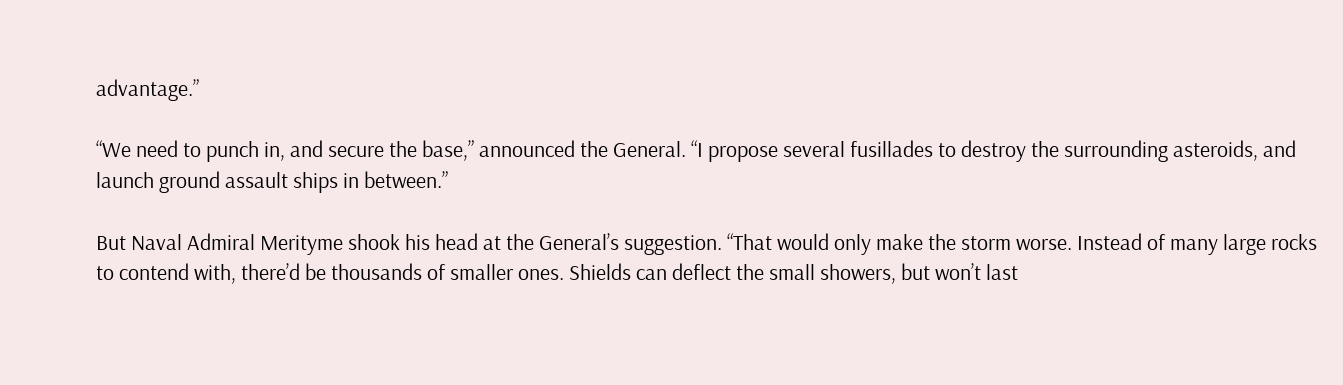advantage.”

“We need to punch in, and secure the base,” announced the General. “I propose several fusillades to destroy the surrounding asteroids, and launch ground assault ships in between.”

But Naval Admiral Merityme shook his head at the General’s suggestion. “That would only make the storm worse. Instead of many large rocks to contend with, there’d be thousands of smaller ones. Shields can deflect the small showers, but won’t last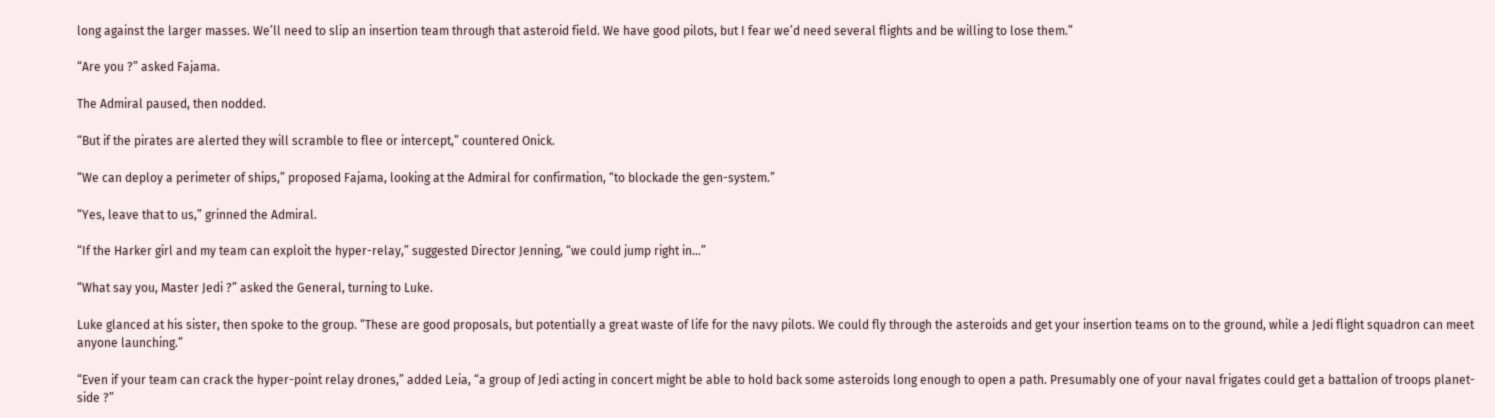long against the larger masses. We’ll need to slip an insertion team through that asteroid field. We have good pilots, but I fear we’d need several flights and be willing to lose them.”

“Are you ?” asked Fajama.

The Admiral paused, then nodded.

“But if the pirates are alerted they will scramble to flee or intercept,” countered Onick.

“We can deploy a perimeter of ships,” proposed Fajama, looking at the Admiral for confirmation, “to blockade the gen-system.”

“Yes, leave that to us,” grinned the Admiral.

“If the Harker girl and my team can exploit the hyper-relay,” suggested Director Jenning, “we could jump right in...”

“What say you, Master Jedi ?” asked the General, turning to Luke.

Luke glanced at his sister, then spoke to the group. “These are good proposals, but potentially a great waste of life for the navy pilots. We could fly through the asteroids and get your insertion teams on to the ground, while a Jedi flight squadron can meet anyone launching.”

“Even if your team can crack the hyper-point relay drones,” added Leia, “a group of Jedi acting in concert might be able to hold back some asteroids long enough to open a path. Presumably one of your naval frigates could get a battalion of troops planet-side ?”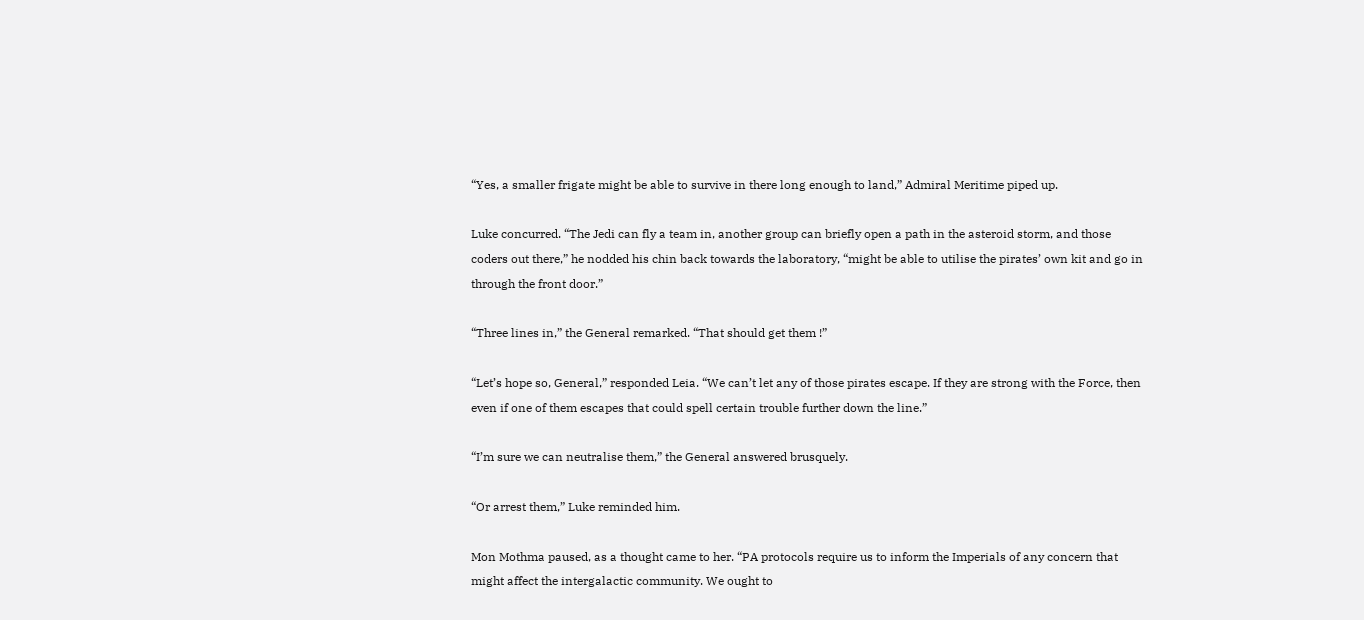“Yes, a smaller frigate might be able to survive in there long enough to land,” Admiral Meritime piped up.

Luke concurred. “The Jedi can fly a team in, another group can briefly open a path in the asteroid storm, and those coders out there,” he nodded his chin back towards the laboratory, “might be able to utilise the pirates’ own kit and go in through the front door.”

“Three lines in,” the General remarked. “That should get them !”

“Let’s hope so, General,” responded Leia. “We can’t let any of those pirates escape. If they are strong with the Force, then even if one of them escapes that could spell certain trouble further down the line.”

“I’m sure we can neutralise them,” the General answered brusquely.

“Or arrest them,” Luke reminded him.

Mon Mothma paused, as a thought came to her. “PA protocols require us to inform the Imperials of any concern that might affect the intergalactic community. We ought to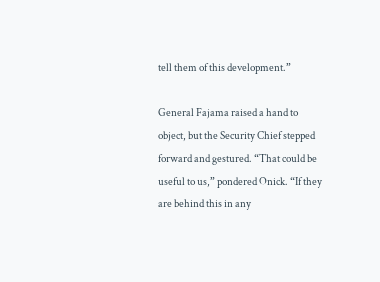tell them of this development.”

General Fajama raised a hand to object, but the Security Chief stepped forward and gestured. “That could be useful to us,” pondered Onick. “If they are behind this in any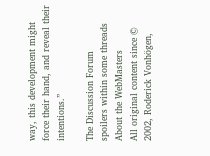way, this development might force their hand, and reveal their intentions.”

The Discussion Forum
spoilers within some threads
About the WebMasters
All original content since © 2002, Roderick Vonhögen,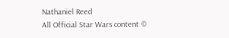Nathaniel Reed
All Official Star Wars content ©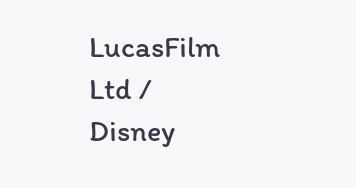LucasFilm Ltd / Disney